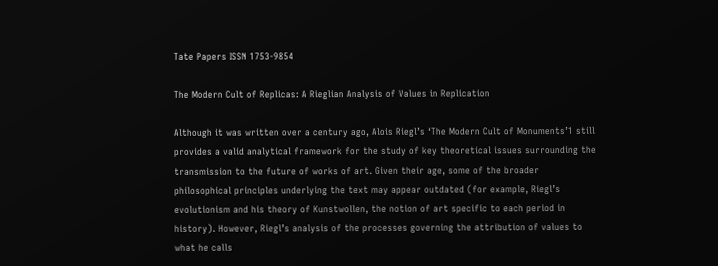Tate Papers ISSN 1753-9854

The Modern Cult of Replicas: A Rieglian Analysis of Values in Replication

Although it was written over a century ago, Alois Riegl’s ‘The Modern Cult of Monuments’1 still provides a valid analytical framework for the study of key theoretical issues surrounding the transmission to the future of works of art. Given their age, some of the broader philosophical principles underlying the text may appear outdated (for example, Riegl’s evolutionism and his theory of Kunstwollen, the notion of art specific to each period in history). However, Riegl’s analysis of the processes governing the attribution of values to what he calls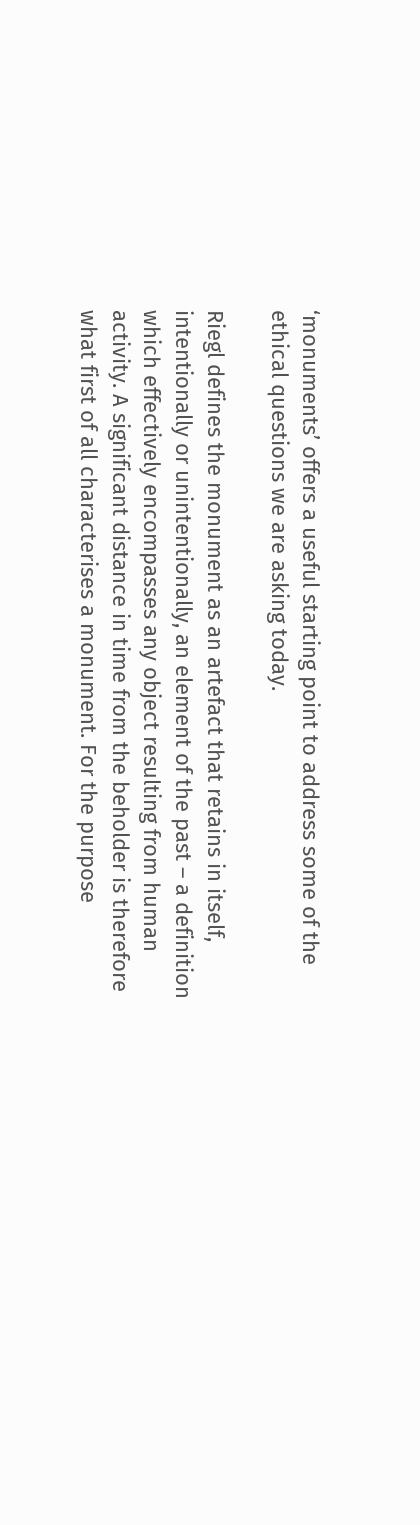‘monuments’ offers a useful starting point to address some of the ethical questions we are asking today.

Riegl defines the monument as an artefact that retains in itself, intentionally or unintentionally, an element of the past – a definition which effectively encompasses any object resulting from human activity. A significant distance in time from the beholder is therefore what first of all characterises a monument. For the purpose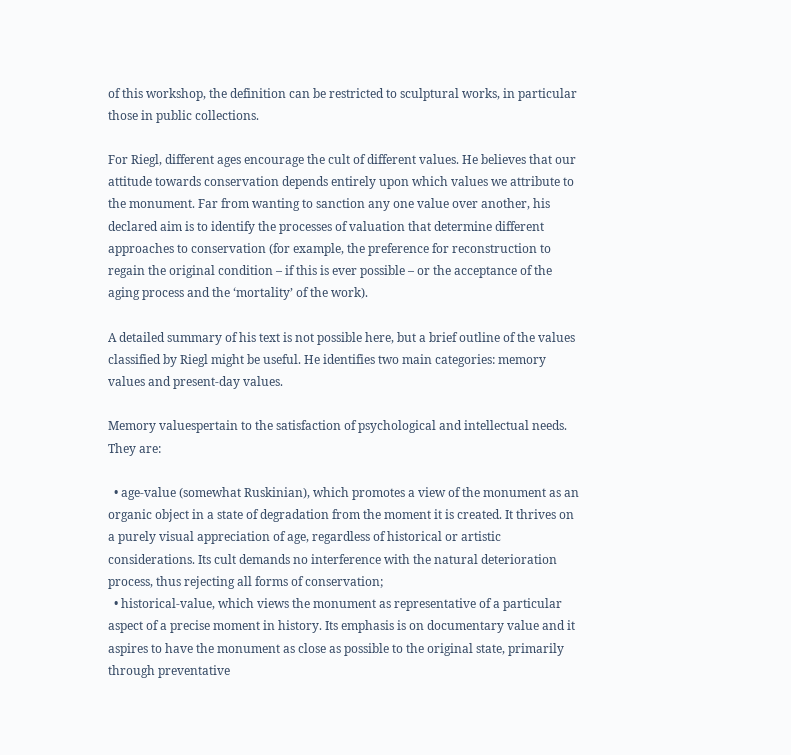of this workshop, the definition can be restricted to sculptural works, in particular those in public collections.

For Riegl, different ages encourage the cult of different values. He believes that our attitude towards conservation depends entirely upon which values we attribute to the monument. Far from wanting to sanction any one value over another, his declared aim is to identify the processes of valuation that determine different approaches to conservation (for example, the preference for reconstruction to regain the original condition – if this is ever possible – or the acceptance of the aging process and the ‘mortality’ of the work).

A detailed summary of his text is not possible here, but a brief outline of the values classified by Riegl might be useful. He identifies two main categories: memory values and present-day values.

Memory valuespertain to the satisfaction of psychological and intellectual needs. They are:

  • age-value (somewhat Ruskinian), which promotes a view of the monument as an organic object in a state of degradation from the moment it is created. It thrives on a purely visual appreciation of age, regardless of historical or artistic considerations. Its cult demands no interference with the natural deterioration process, thus rejecting all forms of conservation;
  • historical-value, which views the monument as representative of a particular aspect of a precise moment in history. Its emphasis is on documentary value and it aspires to have the monument as close as possible to the original state, primarily through preventative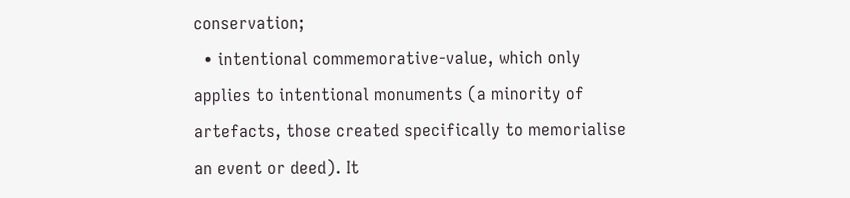conservation;
  • intentional commemorative-value, which only applies to intentional monuments (a minority of artefacts, those created specifically to memorialise an event or deed). It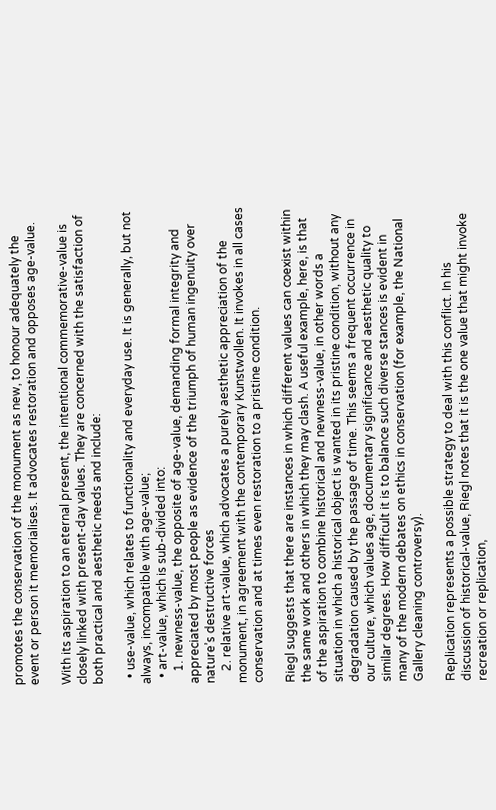promotes the conservation of the monument as new, to honour adequately the event or person it memorialises. It advocates restoration and opposes age-value.

With its aspiration to an eternal present, the intentional commemorative-value is closely linked with present-day values. They are concerned with the satisfaction of both practical and aesthetic needs and include:

  • use-value, which relates to functionality and everyday use. It is generally, but not always, incompatible with age-value;
  • art-value, which is sub-divided into:
    1. newness-value, the opposite of age-value, demanding formal integrity and appreciated by most people as evidence of the triumph of human ingenuity over nature’s destructive forces
    2. relative art-value, which advocates a purely aesthetic appreciation of the monument, in agreement with the contemporary Kunstwollen. It invokes in all cases conservation and at times even restoration to a pristine condition.

Riegl suggests that there are instances in which different values can coexist within the same work and others in which they may clash. A useful example, here, is that of the aspiration to combine historical and newness-value, in other words a situation in which a historical object is wanted in its pristine condition, without any degradation caused by the passage of time. This seems a frequent occurrence in our culture, which values age, documentary significance and aesthetic quality to similar degrees. How difficult it is to balance such diverse stances is evident in many of the modern debates on ethics in conservation (for example, the National Gallery cleaning controversy).

Replication represents a possible strategy to deal with this conflict. In his discussion of historical-value, Riegl notes that it is the one value that might invoke recreation or replication,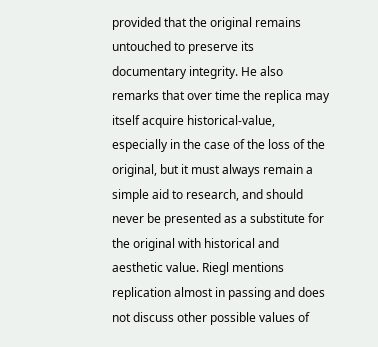provided that the original remains untouched to preserve its documentary integrity. He also remarks that over time the replica may itself acquire historical-value, especially in the case of the loss of the original, but it must always remain a simple aid to research, and should never be presented as a substitute for the original with historical and aesthetic value. Riegl mentions replication almost in passing and does not discuss other possible values of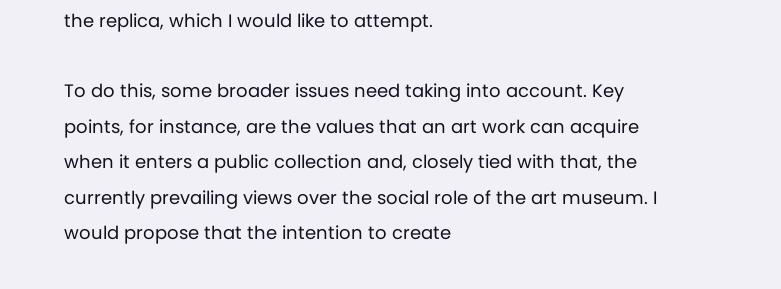the replica, which I would like to attempt.

To do this, some broader issues need taking into account. Key points, for instance, are the values that an art work can acquire when it enters a public collection and, closely tied with that, the currently prevailing views over the social role of the art museum. I would propose that the intention to create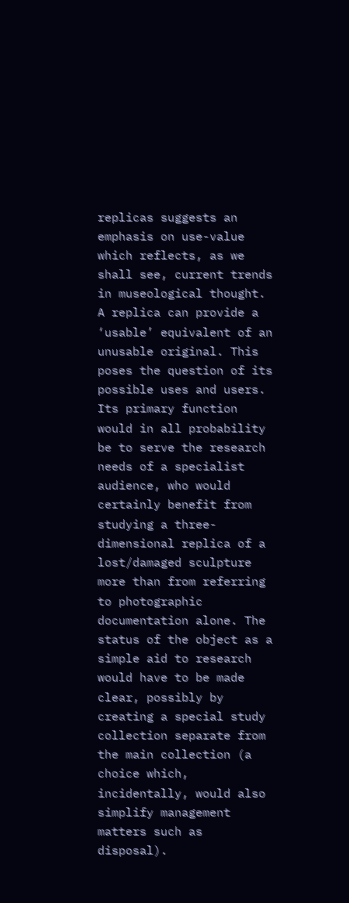replicas suggests an emphasis on use-value which reflects, as we shall see, current trends in museological thought. A replica can provide a ‘usable’ equivalent of an unusable original. This poses the question of its possible uses and users. Its primary function would in all probability be to serve the research needs of a specialist audience, who would certainly benefit from studying a three-dimensional replica of a lost/damaged sculpture more than from referring to photographic documentation alone. The status of the object as a simple aid to research would have to be made clear, possibly by creating a special study collection separate from the main collection (a choice which, incidentally, would also simplify management matters such as disposal).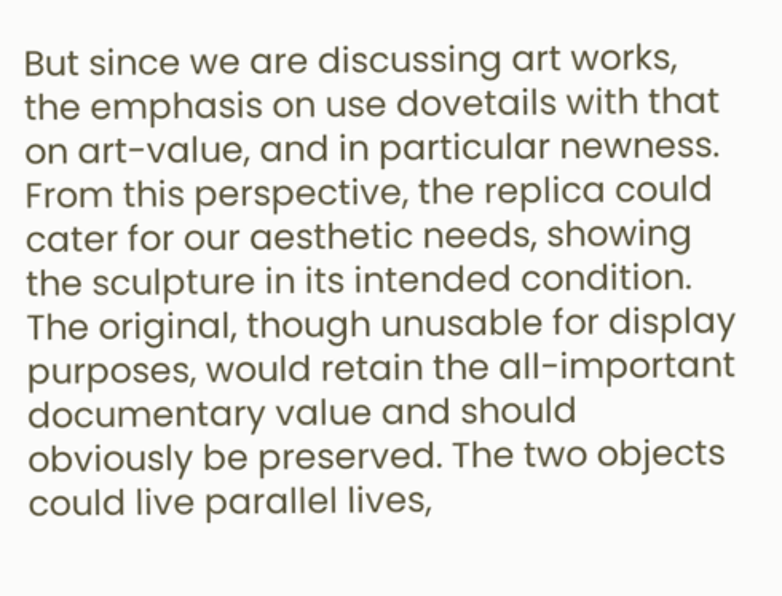But since we are discussing art works, the emphasis on use dovetails with that on art-value, and in particular newness. From this perspective, the replica could cater for our aesthetic needs, showing the sculpture in its intended condition. The original, though unusable for display purposes, would retain the all-important documentary value and should obviously be preserved. The two objects could live parallel lives,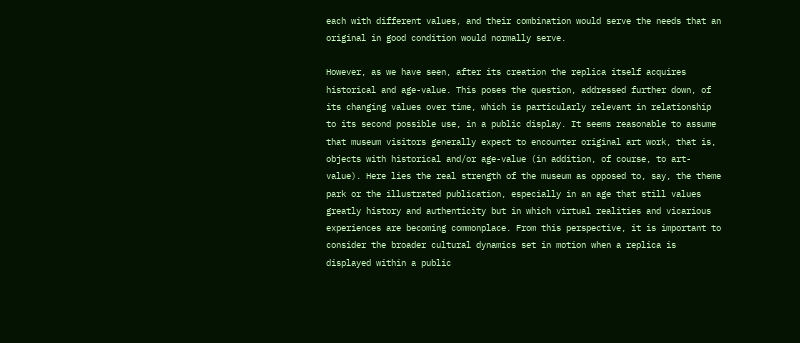each with different values, and their combination would serve the needs that an original in good condition would normally serve.

However, as we have seen, after its creation the replica itself acquires historical and age-value. This poses the question, addressed further down, of its changing values over time, which is particularly relevant in relationship to its second possible use, in a public display. It seems reasonable to assume that museum visitors generally expect to encounter original art work, that is, objects with historical and/or age-value (in addition, of course, to art-value). Here lies the real strength of the museum as opposed to, say, the theme park or the illustrated publication, especially in an age that still values greatly history and authenticity but in which virtual realities and vicarious experiences are becoming commonplace. From this perspective, it is important to consider the broader cultural dynamics set in motion when a replica is displayed within a public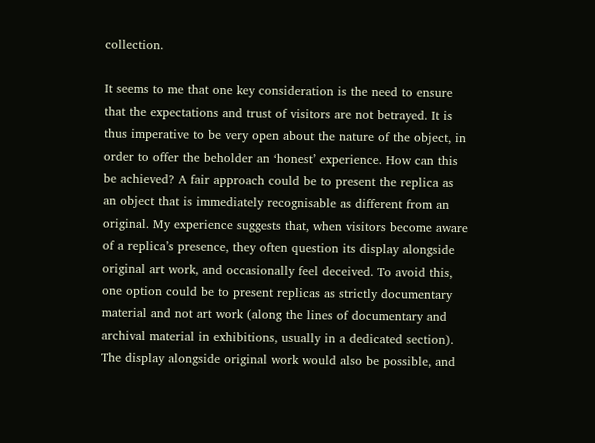collection.

It seems to me that one key consideration is the need to ensure that the expectations and trust of visitors are not betrayed. It is thus imperative to be very open about the nature of the object, in order to offer the beholder an ‘honest’ experience. How can this be achieved? A fair approach could be to present the replica as an object that is immediately recognisable as different from an original. My experience suggests that, when visitors become aware of a replica’s presence, they often question its display alongside original art work, and occasionally feel deceived. To avoid this, one option could be to present replicas as strictly documentary material and not art work (along the lines of documentary and archival material in exhibitions, usually in a dedicated section). The display alongside original work would also be possible, and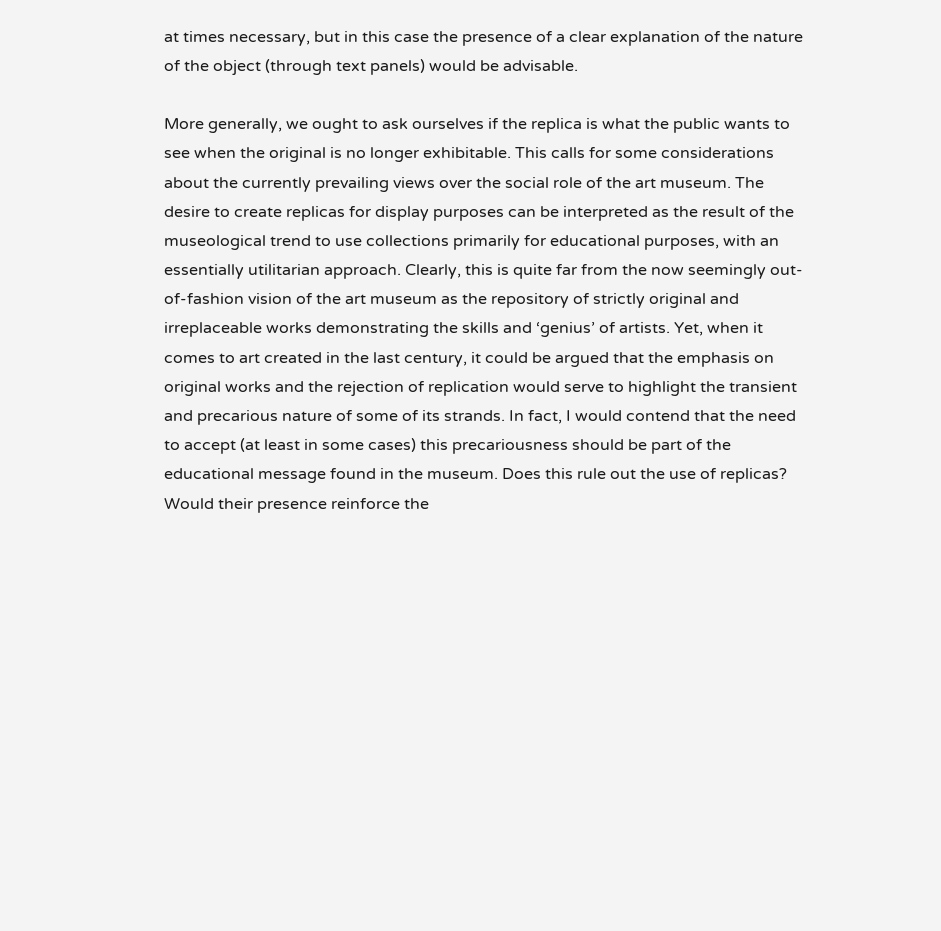at times necessary, but in this case the presence of a clear explanation of the nature of the object (through text panels) would be advisable.

More generally, we ought to ask ourselves if the replica is what the public wants to see when the original is no longer exhibitable. This calls for some considerations about the currently prevailing views over the social role of the art museum. The desire to create replicas for display purposes can be interpreted as the result of the museological trend to use collections primarily for educational purposes, with an essentially utilitarian approach. Clearly, this is quite far from the now seemingly out-of-fashion vision of the art museum as the repository of strictly original and irreplaceable works demonstrating the skills and ‘genius’ of artists. Yet, when it comes to art created in the last century, it could be argued that the emphasis on original works and the rejection of replication would serve to highlight the transient and precarious nature of some of its strands. In fact, I would contend that the need to accept (at least in some cases) this precariousness should be part of the educational message found in the museum. Does this rule out the use of replicas? Would their presence reinforce the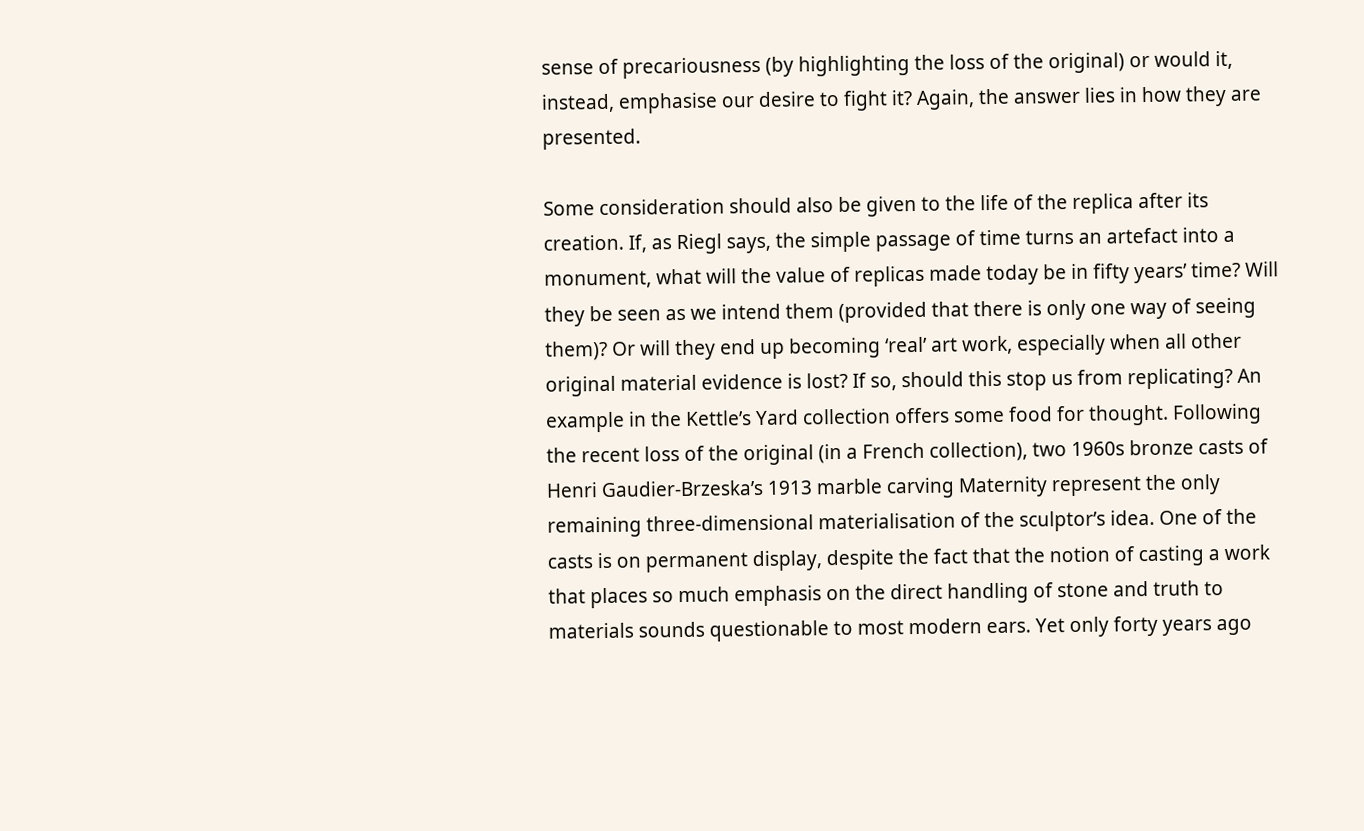sense of precariousness (by highlighting the loss of the original) or would it, instead, emphasise our desire to fight it? Again, the answer lies in how they are presented.

Some consideration should also be given to the life of the replica after its creation. If, as Riegl says, the simple passage of time turns an artefact into a monument, what will the value of replicas made today be in fifty years’ time? Will they be seen as we intend them (provided that there is only one way of seeing them)? Or will they end up becoming ‘real’ art work, especially when all other original material evidence is lost? If so, should this stop us from replicating? An example in the Kettle’s Yard collection offers some food for thought. Following the recent loss of the original (in a French collection), two 1960s bronze casts of Henri Gaudier-Brzeska’s 1913 marble carving Maternity represent the only remaining three-dimensional materialisation of the sculptor’s idea. One of the casts is on permanent display, despite the fact that the notion of casting a work that places so much emphasis on the direct handling of stone and truth to materials sounds questionable to most modern ears. Yet only forty years ago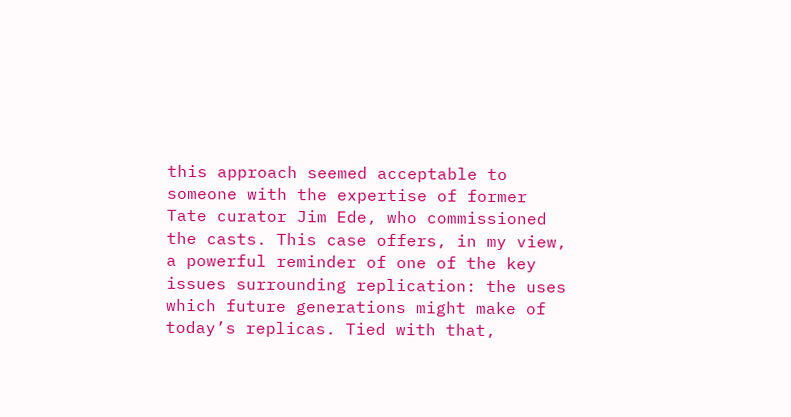this approach seemed acceptable to someone with the expertise of former Tate curator Jim Ede, who commissioned the casts. This case offers, in my view, a powerful reminder of one of the key issues surrounding replication: the uses which future generations might make of today’s replicas. Tied with that,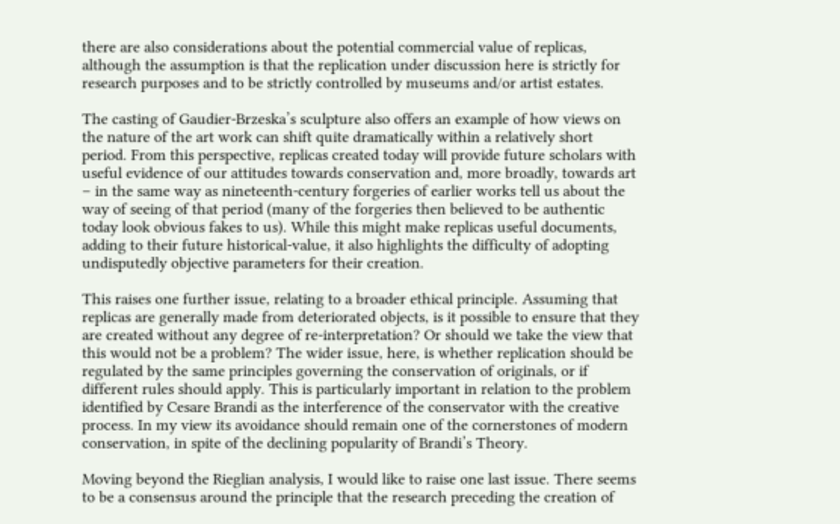there are also considerations about the potential commercial value of replicas, although the assumption is that the replication under discussion here is strictly for research purposes and to be strictly controlled by museums and/or artist estates.

The casting of Gaudier-Brzeska’s sculpture also offers an example of how views on the nature of the art work can shift quite dramatically within a relatively short period. From this perspective, replicas created today will provide future scholars with useful evidence of our attitudes towards conservation and, more broadly, towards art – in the same way as nineteenth-century forgeries of earlier works tell us about the way of seeing of that period (many of the forgeries then believed to be authentic today look obvious fakes to us). While this might make replicas useful documents, adding to their future historical-value, it also highlights the difficulty of adopting undisputedly objective parameters for their creation.

This raises one further issue, relating to a broader ethical principle. Assuming that replicas are generally made from deteriorated objects, is it possible to ensure that they are created without any degree of re-interpretation? Or should we take the view that this would not be a problem? The wider issue, here, is whether replication should be regulated by the same principles governing the conservation of originals, or if different rules should apply. This is particularly important in relation to the problem identified by Cesare Brandi as the interference of the conservator with the creative process. In my view its avoidance should remain one of the cornerstones of modern conservation, in spite of the declining popularity of Brandi’s Theory.

Moving beyond the Rieglian analysis, I would like to raise one last issue. There seems to be a consensus around the principle that the research preceding the creation of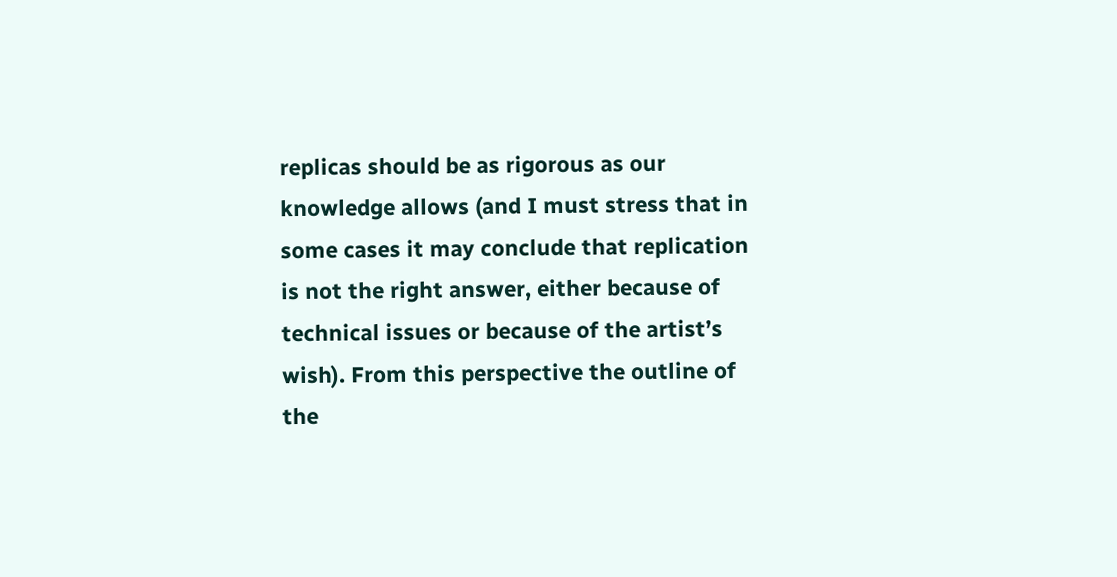replicas should be as rigorous as our knowledge allows (and I must stress that in some cases it may conclude that replication is not the right answer, either because of technical issues or because of the artist’s wish). From this perspective the outline of the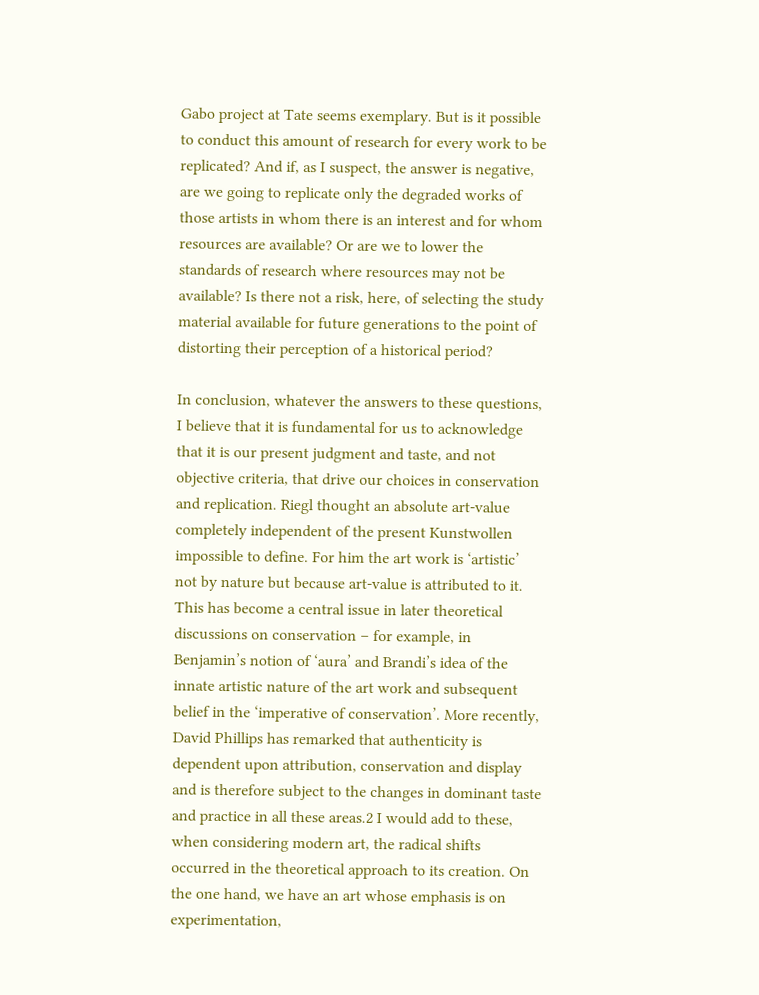Gabo project at Tate seems exemplary. But is it possible to conduct this amount of research for every work to be replicated? And if, as I suspect, the answer is negative, are we going to replicate only the degraded works of those artists in whom there is an interest and for whom resources are available? Or are we to lower the standards of research where resources may not be available? Is there not a risk, here, of selecting the study material available for future generations to the point of distorting their perception of a historical period?

In conclusion, whatever the answers to these questions, I believe that it is fundamental for us to acknowledge that it is our present judgment and taste, and not objective criteria, that drive our choices in conservation and replication. Riegl thought an absolute art-value completely independent of the present Kunstwollen impossible to define. For him the art work is ‘artistic’ not by nature but because art-value is attributed to it. This has become a central issue in later theoretical discussions on conservation – for example, in Benjamin’s notion of ‘aura’ and Brandi’s idea of the innate artistic nature of the art work and subsequent belief in the ‘imperative of conservation’. More recently, David Phillips has remarked that authenticity is dependent upon attribution, conservation and display and is therefore subject to the changes in dominant taste and practice in all these areas.2 I would add to these, when considering modern art, the radical shifts occurred in the theoretical approach to its creation. On the one hand, we have an art whose emphasis is on experimentation,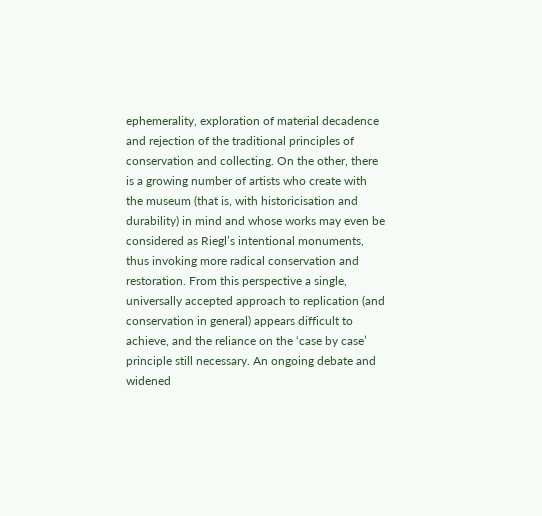ephemerality, exploration of material decadence and rejection of the traditional principles of conservation and collecting. On the other, there is a growing number of artists who create with the museum (that is, with historicisation and durability) in mind and whose works may even be considered as Riegl’s intentional monuments, thus invoking more radical conservation and restoration. From this perspective a single, universally accepted approach to replication (and conservation in general) appears difficult to achieve, and the reliance on the ‘case by case’ principle still necessary. An ongoing debate and widened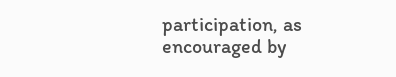participation, as encouraged by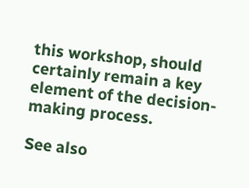this workshop, should certainly remain a key element of the decision-making process.

See also